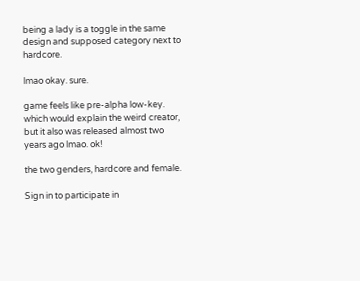being a lady is a toggle in the same design and supposed category next to hardcore.

lmao okay. sure.

game feels like pre-alpha low-key. which would explain the weird creator, but it also was released almost two years ago lmao. ok!

the two genders, hardcore and female.

Sign in to participate in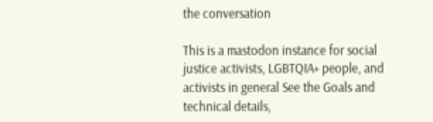the conversation

This is a mastodon instance for social justice activists, LGBTQIA+ people, and activists in general See the Goals and technical details,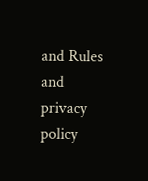and Rules and privacy policy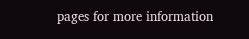pages for more information